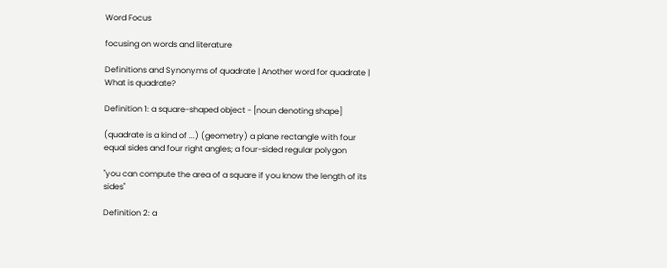Word Focus

focusing on words and literature

Definitions and Synonyms of quadrate | Another word for quadrate | What is quadrate?

Definition 1: a square-shaped object - [noun denoting shape]

(quadrate is a kind of ...) (geometry) a plane rectangle with four equal sides and four right angles; a four-sided regular polygon

"you can compute the area of a square if you know the length of its sides"

Definition 2: a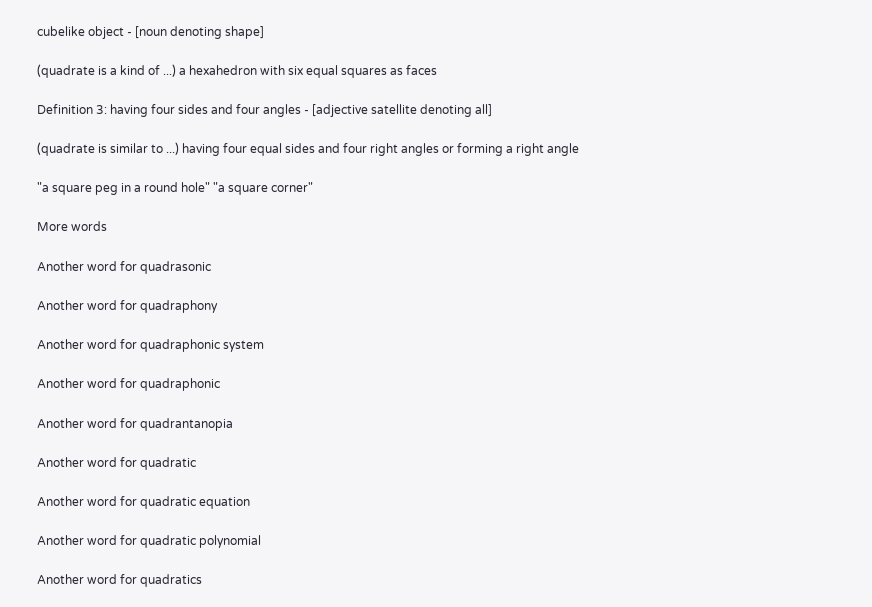cubelike object - [noun denoting shape]

(quadrate is a kind of ...) a hexahedron with six equal squares as faces

Definition 3: having four sides and four angles - [adjective satellite denoting all]

(quadrate is similar to ...) having four equal sides and four right angles or forming a right angle

"a square peg in a round hole" "a square corner"

More words

Another word for quadrasonic

Another word for quadraphony

Another word for quadraphonic system

Another word for quadraphonic

Another word for quadrantanopia

Another word for quadratic

Another word for quadratic equation

Another word for quadratic polynomial

Another word for quadratics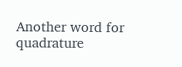Another word for quadrature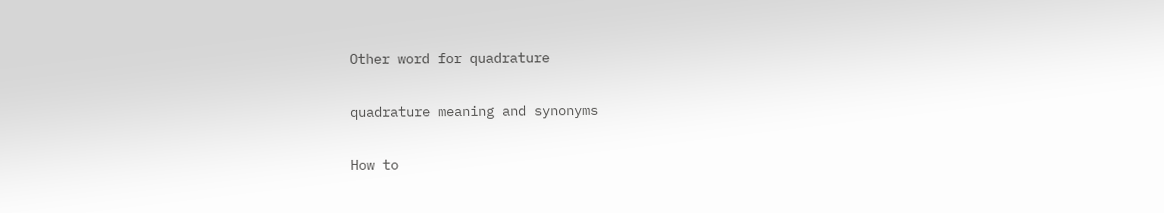Other word for quadrature

quadrature meaning and synonyms

How to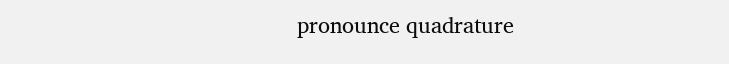pronounce quadrature